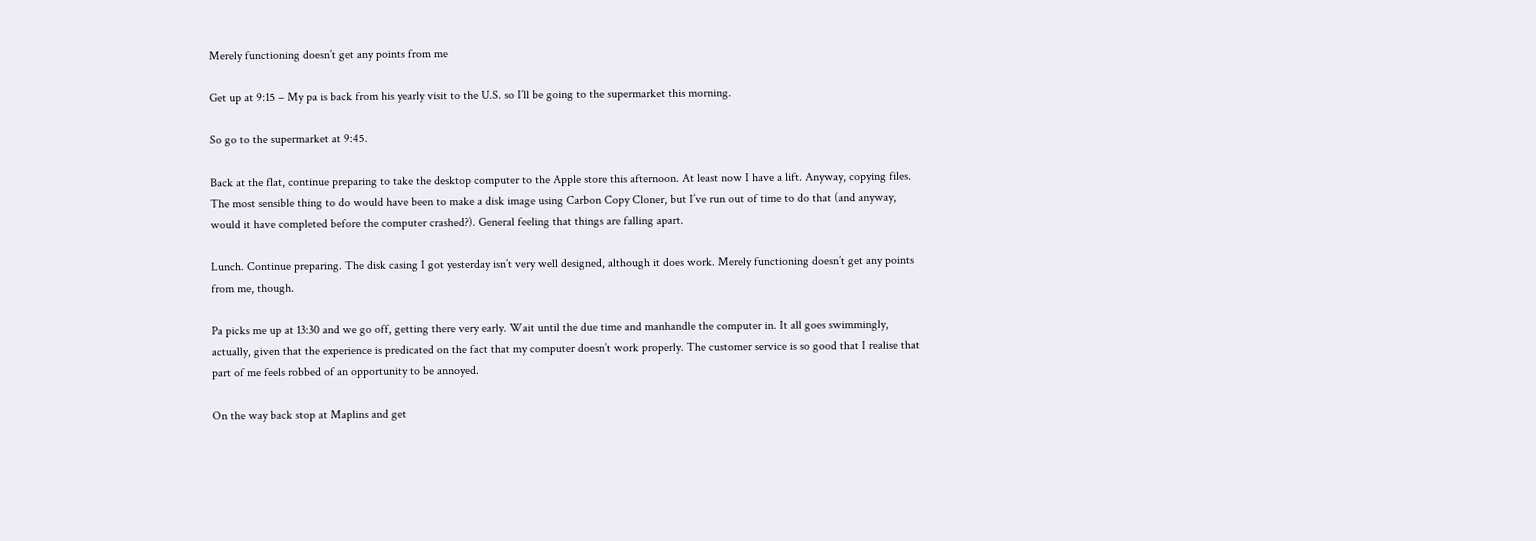Merely functioning doesn’t get any points from me

Get up at 9:15 – My pa is back from his yearly visit to the U.S. so I’ll be going to the supermarket this morning.

So go to the supermarket at 9:45.

Back at the flat, continue preparing to take the desktop computer to the Apple store this afternoon. At least now I have a lift. Anyway, copying files. The most sensible thing to do would have been to make a disk image using Carbon Copy Cloner, but I’ve run out of time to do that (and anyway, would it have completed before the computer crashed?). General feeling that things are falling apart.

Lunch. Continue preparing. The disk casing I got yesterday isn’t very well designed, although it does work. Merely functioning doesn’t get any points from me, though.

Pa picks me up at 13:30 and we go off, getting there very early. Wait until the due time and manhandle the computer in. It all goes swimmingly, actually, given that the experience is predicated on the fact that my computer doesn’t work properly. The customer service is so good that I realise that part of me feels robbed of an opportunity to be annoyed.

On the way back stop at Maplins and get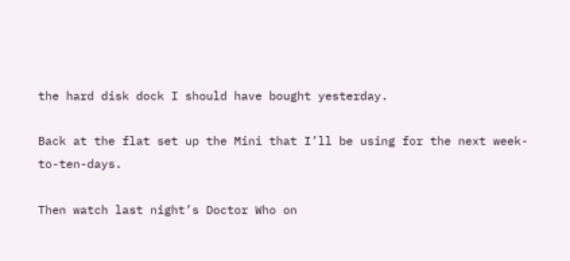the hard disk dock I should have bought yesterday.

Back at the flat set up the Mini that I’ll be using for the next week-to-ten-days.

Then watch last night’s Doctor Who on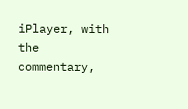iPlayer, with the commentary,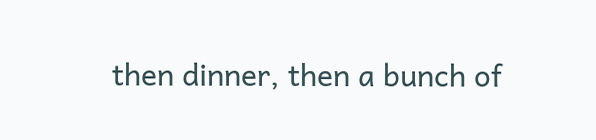then dinner, then a bunch of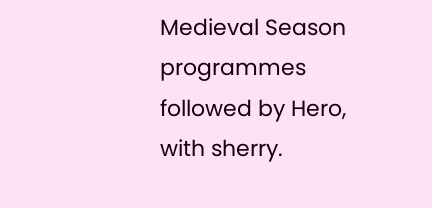Medieval Season programmes followed by Hero, with sherry.